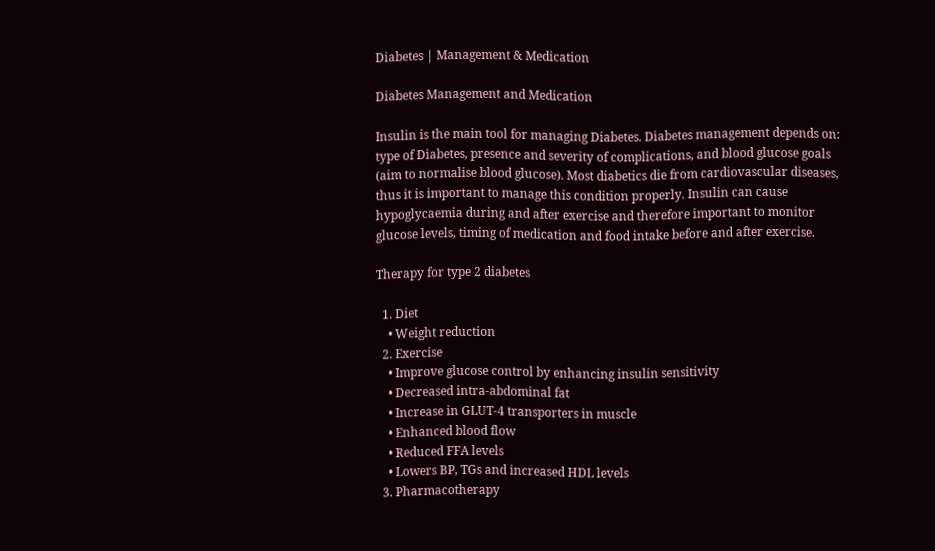Diabetes | Management & Medication

Diabetes Management and Medication

Insulin is the main tool for managing Diabetes. Diabetes management depends on: type of Diabetes, presence and severity of complications, and blood glucose goals (aim to normalise blood glucose). Most diabetics die from cardiovascular diseases, thus it is important to manage this condition properly. Insulin can cause hypoglycaemia during and after exercise and therefore important to monitor glucose levels, timing of medication and food intake before and after exercise.

Therapy for type 2 diabetes

  1. Diet
    • Weight reduction
  2. Exercise
    • Improve glucose control by enhancing insulin sensitivity
    • Decreased intra-abdominal fat
    • Increase in GLUT-4 transporters in muscle
    • Enhanced blood flow
    • Reduced FFA levels
    • Lowers BP, TGs and increased HDL levels
  3. Pharmacotherapy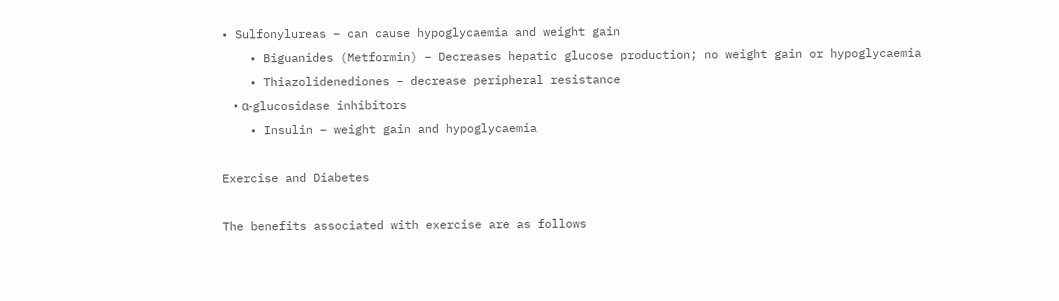• Sulfonylureas – can cause hypoglycaemia and weight gain
    • Biguanides (Metformin) – Decreases hepatic glucose production; no weight gain or hypoglycaemia
    • Thiazolidenediones – decrease peripheral resistance
    • α-glucosidase inhibitors
    • Insulin – weight gain and hypoglycaemia

Exercise and Diabetes

The benefits associated with exercise are as follows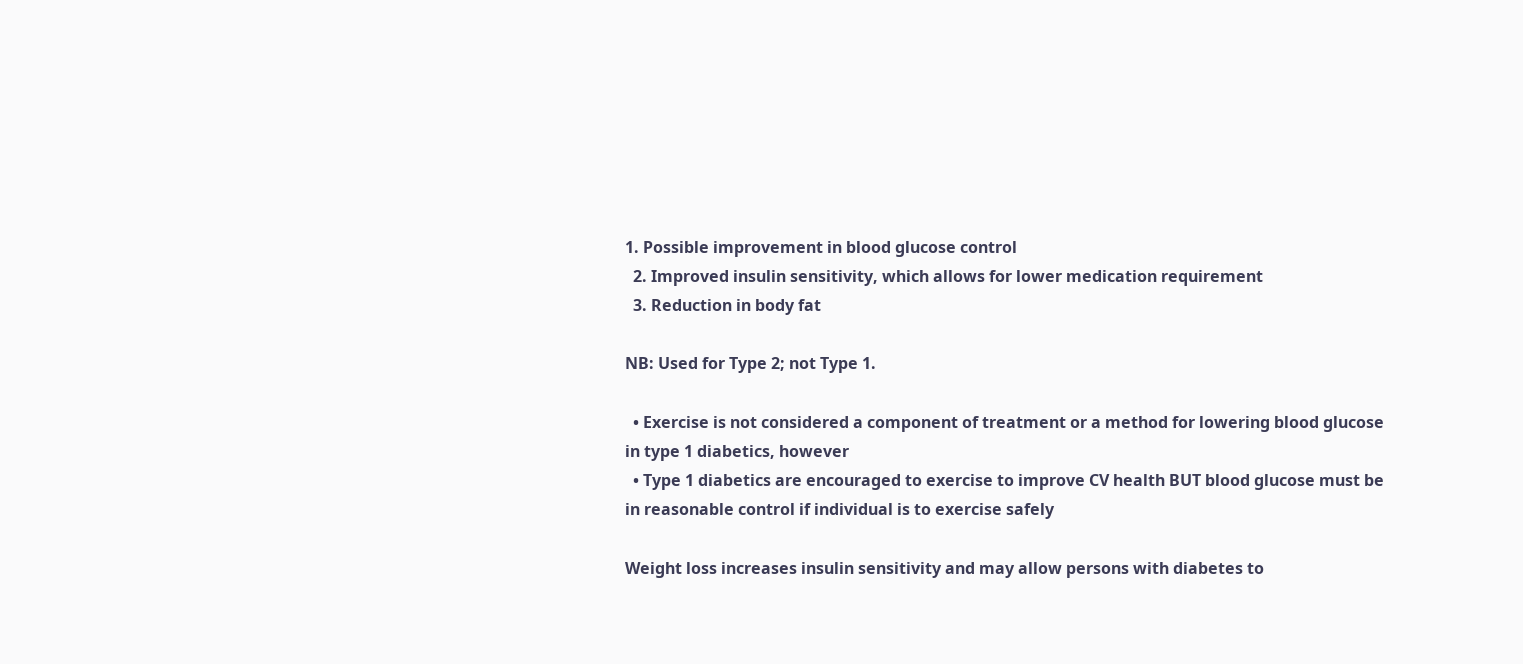1. Possible improvement in blood glucose control
  2. Improved insulin sensitivity, which allows for lower medication requirement
  3. Reduction in body fat

NB: Used for Type 2; not Type 1.

  • Exercise is not considered a component of treatment or a method for lowering blood glucose in type 1 diabetics, however
  • Type 1 diabetics are encouraged to exercise to improve CV health BUT blood glucose must be in reasonable control if individual is to exercise safely

Weight loss increases insulin sensitivity and may allow persons with diabetes to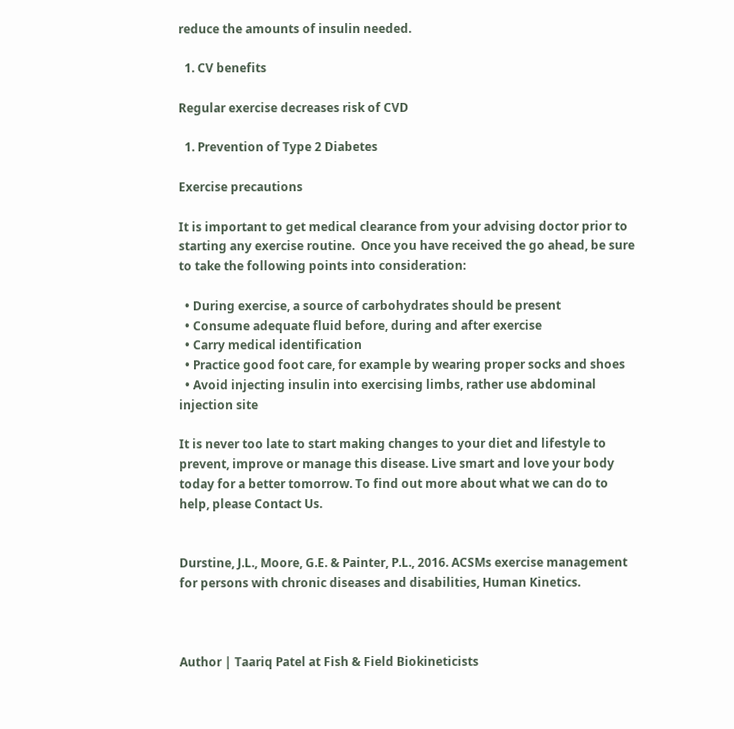reduce the amounts of insulin needed.

  1. CV benefits

Regular exercise decreases risk of CVD

  1. Prevention of Type 2 Diabetes

Exercise precautions

It is important to get medical clearance from your advising doctor prior to starting any exercise routine.  Once you have received the go ahead, be sure to take the following points into consideration:

  • During exercise, a source of carbohydrates should be present
  • Consume adequate fluid before, during and after exercise
  • Carry medical identification
  • Practice good foot care, for example by wearing proper socks and shoes
  • Avoid injecting insulin into exercising limbs, rather use abdominal injection site

It is never too late to start making changes to your diet and lifestyle to prevent, improve or manage this disease. Live smart and love your body today for a better tomorrow. To find out more about what we can do to help, please Contact Us.


Durstine, J.L., Moore, G.E. & Painter, P.L., 2016. ACSMs exercise management for persons with chronic diseases and disabilities, Human Kinetics.



Author | Taariq Patel at Fish & Field Biokineticists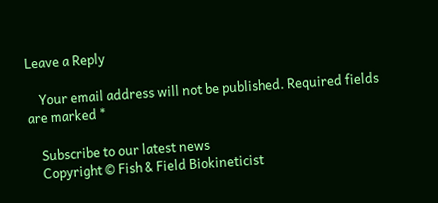Leave a Reply

    Your email address will not be published. Required fields are marked *

    Subscribe to our latest news
    Copyright © Fish & Field Biokineticist